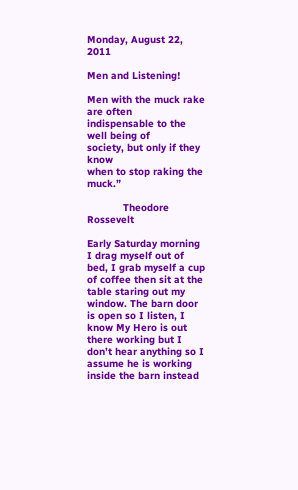Monday, August 22, 2011

Men and Listening!

Men with the muck rake are often
indispensable to the well being of
society, but only if they know
when to stop raking the muck.”

            Theodore Rossevelt

Early Saturday morning I drag myself out of bed, I grab myself a cup of coffee then sit at the table staring out my window. The barn door is open so I listen, I know My Hero is out there working but I don’t hear anything so I assume he is working inside the barn instead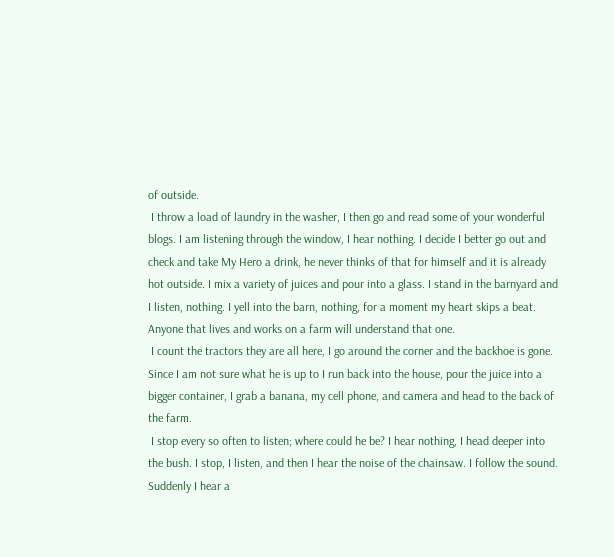of outside.
 I throw a load of laundry in the washer, I then go and read some of your wonderful blogs. I am listening through the window, I hear nothing. I decide I better go out and check and take My Hero a drink, he never thinks of that for himself and it is already hot outside. I mix a variety of juices and pour into a glass. I stand in the barnyard and I listen, nothing. I yell into the barn, nothing, for a moment my heart skips a beat. Anyone that lives and works on a farm will understand that one.
 I count the tractors they are all here, I go around the corner and the backhoe is gone. Since I am not sure what he is up to I run back into the house, pour the juice into a bigger container, I grab a banana, my cell phone, and camera and head to the back of the farm.
 I stop every so often to listen; where could he be? I hear nothing, I head deeper into the bush. I stop, I listen, and then I hear the noise of the chainsaw. I follow the sound.
Suddenly I hear a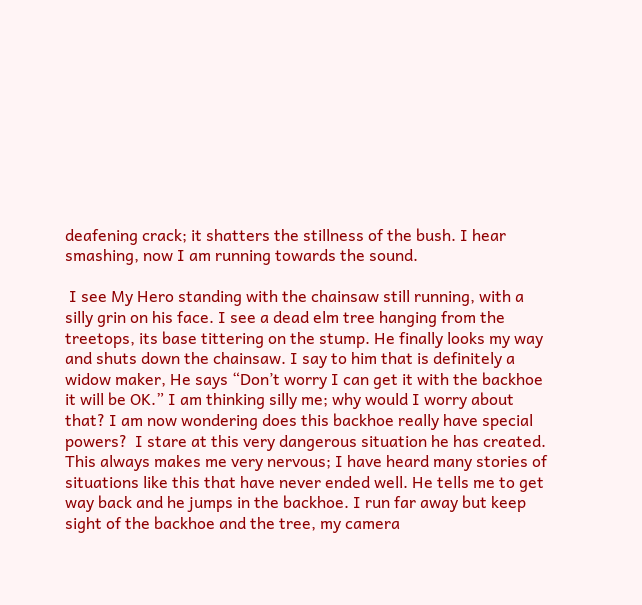deafening crack; it shatters the stillness of the bush. I hear smashing, now I am running towards the sound.

 I see My Hero standing with the chainsaw still running, with a silly grin on his face. I see a dead elm tree hanging from the treetops, its base tittering on the stump. He finally looks my way and shuts down the chainsaw. I say to him that is definitely a widow maker, He says “Don’t worry I can get it with the backhoe it will be OK.” I am thinking silly me; why would I worry about that? I am now wondering does this backhoe really have special powers?  I stare at this very dangerous situation he has created. This always makes me very nervous; I have heard many stories of situations like this that have never ended well. He tells me to get way back and he jumps in the backhoe. I run far away but keep sight of the backhoe and the tree, my camera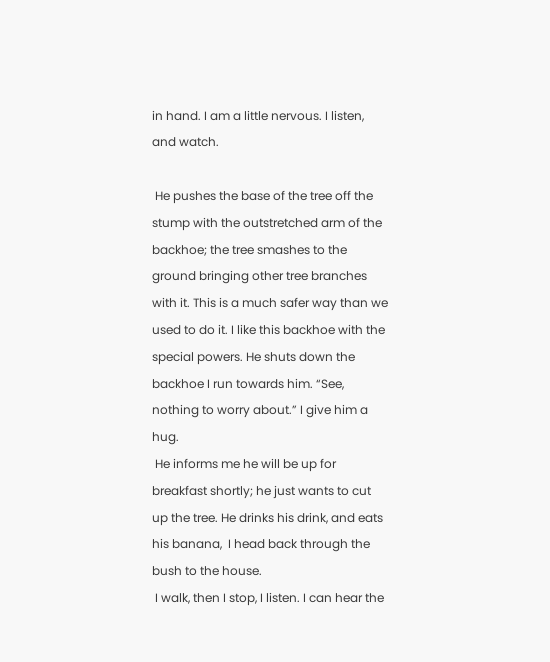in hand. I am a little nervous. I listen, and watch.

 He pushes the base of the tree off the stump with the outstretched arm of the backhoe; the tree smashes to the ground bringing other tree branches with it. This is a much safer way than we used to do it. I like this backhoe with the special powers. He shuts down the backhoe I run towards him. “See, nothing to worry about.” I give him a hug.
 He informs me he will be up for breakfast shortly; he just wants to cut up the tree. He drinks his drink, and eats his banana,  I head back through the bush to the house.
 I walk, then I stop, I listen. I can hear the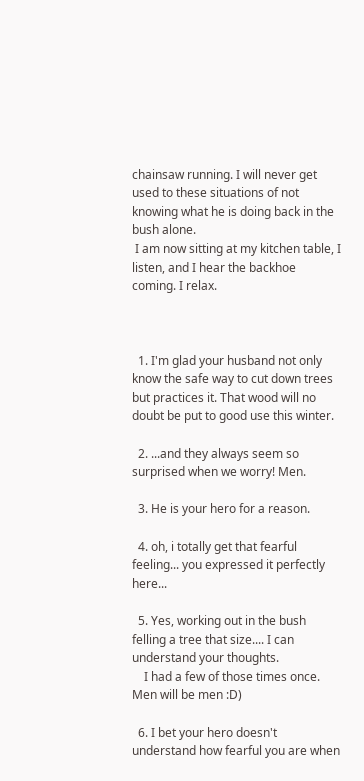chainsaw running. I will never get used to these situations of not knowing what he is doing back in the bush alone.
 I am now sitting at my kitchen table, I listen, and I hear the backhoe coming. I relax.



  1. I'm glad your husband not only know the safe way to cut down trees but practices it. That wood will no doubt be put to good use this winter.

  2. ...and they always seem so surprised when we worry! Men.

  3. He is your hero for a reason.

  4. oh, i totally get that fearful feeling... you expressed it perfectly here...

  5. Yes, working out in the bush felling a tree that size.... I can understand your thoughts.
    I had a few of those times once. Men will be men :D)

  6. I bet your hero doesn't understand how fearful you are when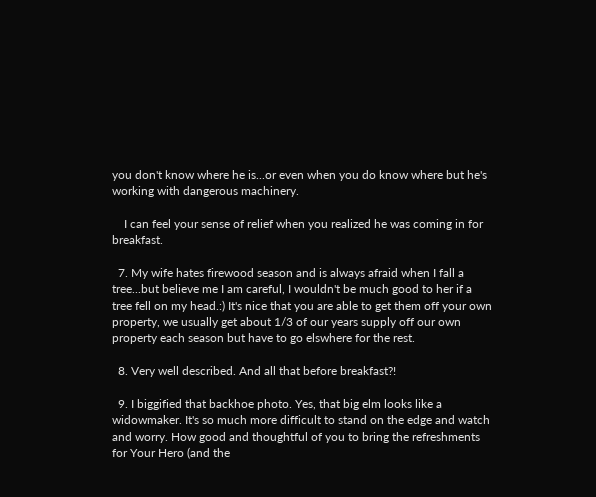you don't know where he is...or even when you do know where but he's working with dangerous machinery.

    I can feel your sense of relief when you realized he was coming in for breakfast.

  7. My wife hates firewood season and is always afraid when I fall a tree...but believe me I am careful, I wouldn't be much good to her if a tree fell on my head.:) It's nice that you are able to get them off your own property, we usually get about 1/3 of our years supply off our own property each season but have to go elswhere for the rest.

  8. Very well described. And all that before breakfast?!

  9. I biggified that backhoe photo. Yes, that big elm looks like a widowmaker. It's so much more difficult to stand on the edge and watch and worry. How good and thoughtful of you to bring the refreshments for Your Hero (and the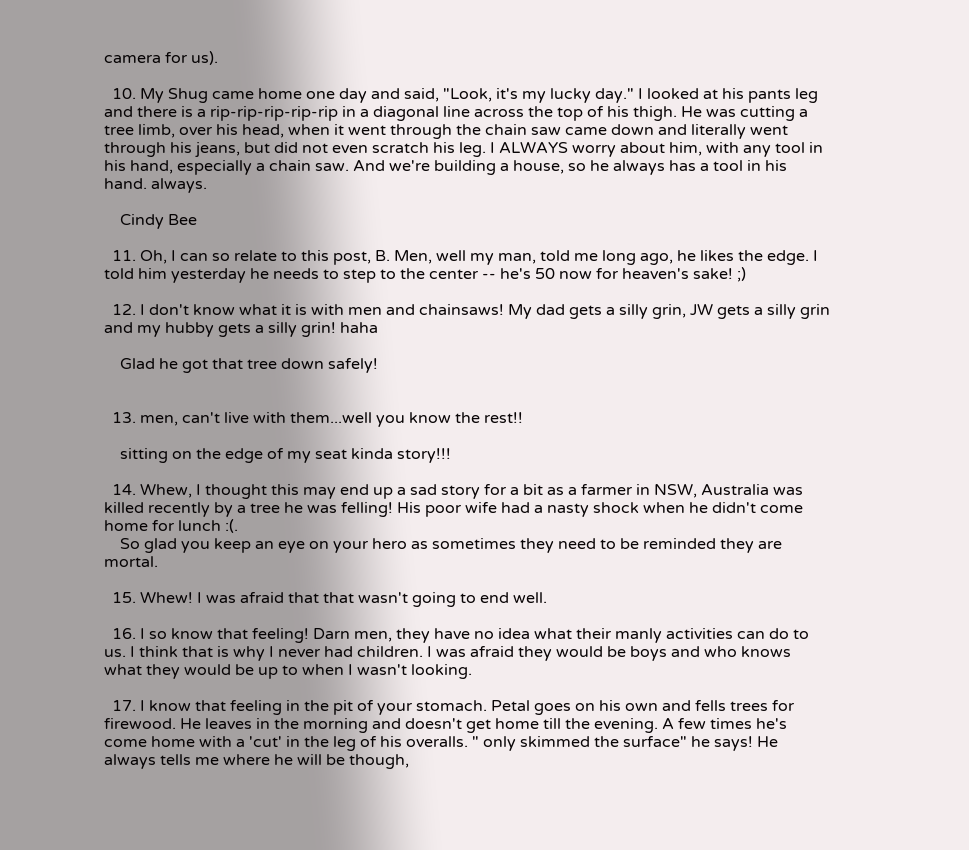camera for us).

  10. My Shug came home one day and said, "Look, it's my lucky day." I looked at his pants leg and there is a rip-rip-rip-rip-rip in a diagonal line across the top of his thigh. He was cutting a tree limb, over his head, when it went through the chain saw came down and literally went through his jeans, but did not even scratch his leg. I ALWAYS worry about him, with any tool in his hand, especially a chain saw. And we're building a house, so he always has a tool in his hand. always.

    Cindy Bee

  11. Oh, I can so relate to this post, B. Men, well my man, told me long ago, he likes the edge. I told him yesterday he needs to step to the center -- he's 50 now for heaven's sake! ;)

  12. I don't know what it is with men and chainsaws! My dad gets a silly grin, JW gets a silly grin and my hubby gets a silly grin! haha

    Glad he got that tree down safely!


  13. men, can't live with them...well you know the rest!!

    sitting on the edge of my seat kinda story!!!

  14. Whew, I thought this may end up a sad story for a bit as a farmer in NSW, Australia was killed recently by a tree he was felling! His poor wife had a nasty shock when he didn't come home for lunch :(.
    So glad you keep an eye on your hero as sometimes they need to be reminded they are mortal.

  15. Whew! I was afraid that that wasn't going to end well.

  16. I so know that feeling! Darn men, they have no idea what their manly activities can do to us. I think that is why I never had children. I was afraid they would be boys and who knows what they would be up to when I wasn't looking.

  17. I know that feeling in the pit of your stomach. Petal goes on his own and fells trees for firewood. He leaves in the morning and doesn't get home till the evening. A few times he's come home with a 'cut' in the leg of his overalls. " only skimmed the surface" he says! He always tells me where he will be though,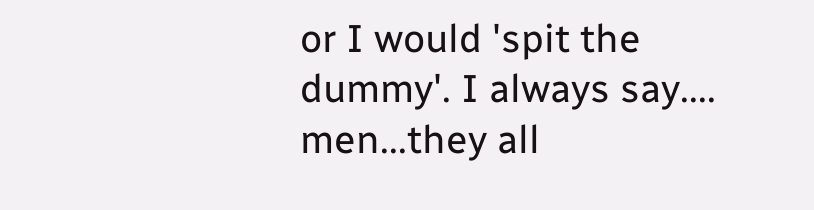or I would 'spit the dummy'. I always say.... men...they all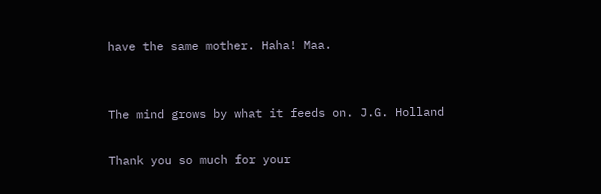have the same mother. Haha! Maa.


The mind grows by what it feeds on. J.G. Holland

Thank you so much for your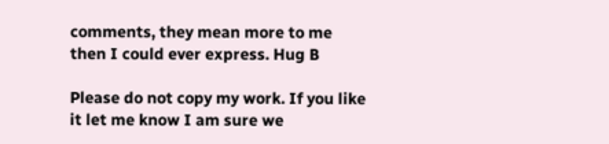comments, they mean more to me then I could ever express. Hug B

Please do not copy my work. If you like it let me know I am sure we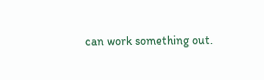can work something out.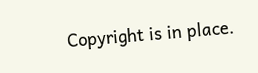Copyright is in place.